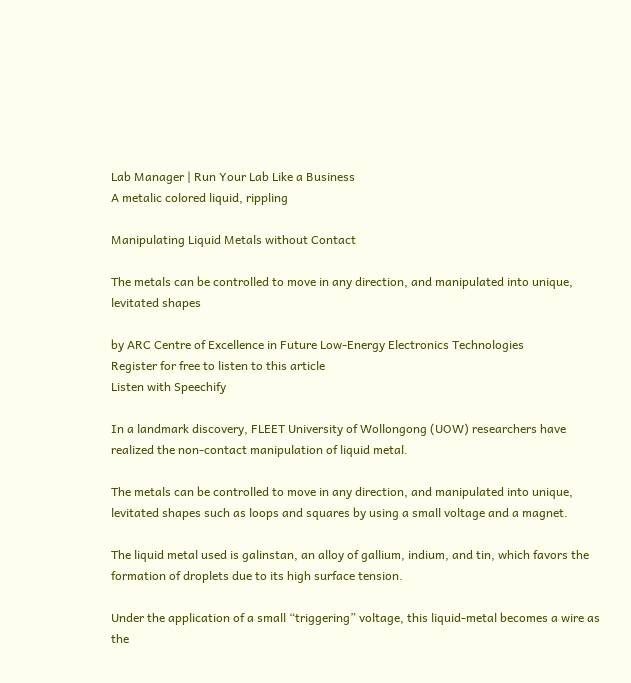Lab Manager | Run Your Lab Like a Business
A metalic colored liquid, rippling

Manipulating Liquid Metals without Contact

The metals can be controlled to move in any direction, and manipulated into unique, levitated shapes

by ARC Centre of Excellence in Future Low-Energy Electronics Technologies
Register for free to listen to this article
Listen with Speechify

In a landmark discovery, FLEET University of Wollongong (UOW) researchers have realized the non-contact manipulation of liquid metal.

The metals can be controlled to move in any direction, and manipulated into unique, levitated shapes such as loops and squares by using a small voltage and a magnet.

The liquid metal used is galinstan, an alloy of gallium, indium, and tin, which favors the formation of droplets due to its high surface tension.

Under the application of a small “triggering” voltage, this liquid-metal becomes a wire as the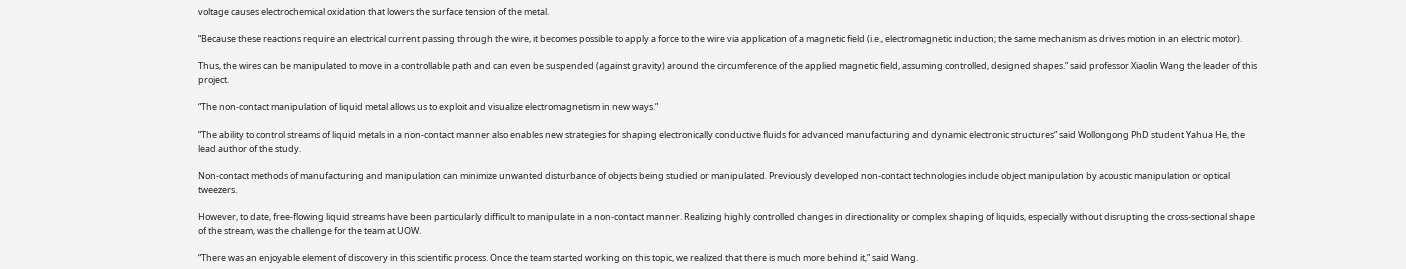voltage causes electrochemical oxidation that lowers the surface tension of the metal.

“Because these reactions require an electrical current passing through the wire, it becomes possible to apply a force to the wire via application of a magnetic field (i.e., electromagnetic induction; the same mechanism as drives motion in an electric motor).

Thus, the wires can be manipulated to move in a controllable path and can even be suspended (against gravity) around the circumference of the applied magnetic field, assuming controlled, designed shapes.” said professor Xiaolin Wang the leader of this project.

“The non-contact manipulation of liquid metal allows us to exploit and visualize electromagnetism in new ways.”

“The ability to control streams of liquid metals in a non-contact manner also enables new strategies for shaping electronically conductive fluids for advanced manufacturing and dynamic electronic structures” said Wollongong PhD student Yahua He, the lead author of the study.

Non-contact methods of manufacturing and manipulation can minimize unwanted disturbance of objects being studied or manipulated. Previously developed non-contact technologies include object manipulation by acoustic manipulation or optical tweezers.

However, to date, free-flowing liquid streams have been particularly difficult to manipulate in a non-contact manner. Realizing highly controlled changes in directionality or complex shaping of liquids, especially without disrupting the cross-sectional shape of the stream, was the challenge for the team at UOW.

“There was an enjoyable element of discovery in this scientific process. Once the team started working on this topic, we realized that there is much more behind it,” said Wang.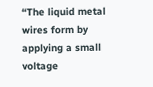“The liquid metal wires form by applying a small voltage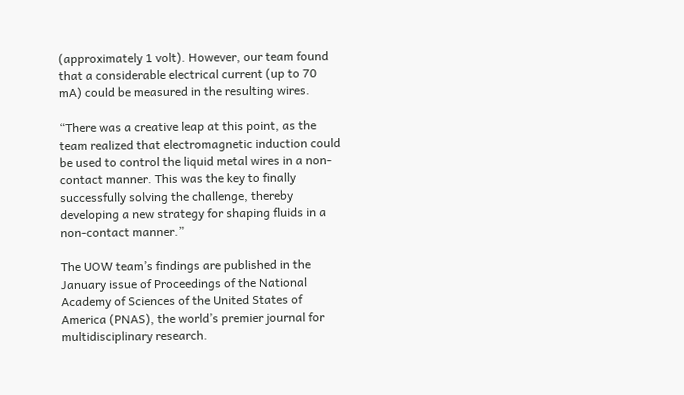(approximately 1 volt). However, our team found that a considerable electrical current (up to 70 mA) could be measured in the resulting wires.

“There was a creative leap at this point, as the team realized that electromagnetic induction could be used to control the liquid metal wires in a non-contact manner. This was the key to finally successfully solving the challenge, thereby developing a new strategy for shaping fluids in a non-contact manner.”

The UOW team’s findings are published in the January issue of Proceedings of the National Academy of Sciences of the United States of America (PNAS), the world’s premier journal for multidisciplinary research.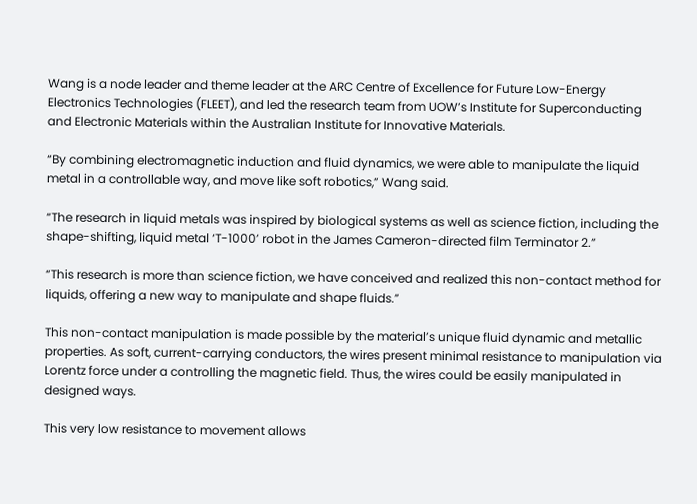Wang is a node leader and theme leader at the ARC Centre of Excellence for Future Low-Energy Electronics Technologies (FLEET), and led the research team from UOW’s Institute for Superconducting and Electronic Materials within the Australian Institute for Innovative Materials.

“By combining electromagnetic induction and fluid dynamics, we were able to manipulate the liquid metal in a controllable way, and move like soft robotics,” Wang said.

“The research in liquid metals was inspired by biological systems as well as science fiction, including the shape-shifting, liquid metal ‘T-1000’ robot in the James Cameron-directed film Terminator 2.”

“This research is more than science fiction, we have conceived and realized this non-contact method for liquids, offering a new way to manipulate and shape fluids.”

This non-contact manipulation is made possible by the material’s unique fluid dynamic and metallic properties. As soft, current-carrying conductors, the wires present minimal resistance to manipulation via Lorentz force under a controlling the magnetic field. Thus, the wires could be easily manipulated in designed ways.

This very low resistance to movement allows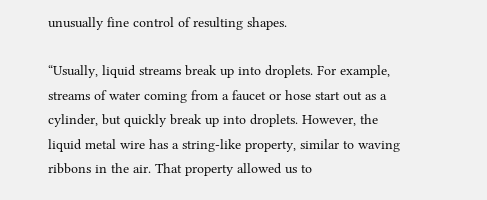unusually fine control of resulting shapes.

“Usually, liquid streams break up into droplets. For example, streams of water coming from a faucet or hose start out as a cylinder, but quickly break up into droplets. However, the liquid metal wire has a string-like property, similar to waving ribbons in the air. That property allowed us to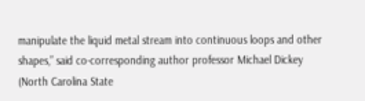manipulate the liquid metal stream into continuous loops and other shapes,” said co-corresponding author professor Michael Dickey (North Carolina State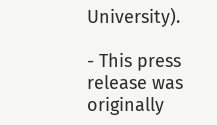University).

- This press release was originally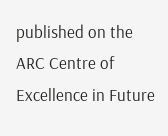published on the ARC Centre of Excellence in Future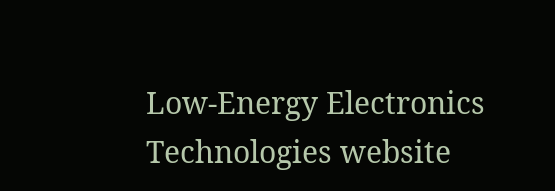Low-Energy Electronics Technologies website